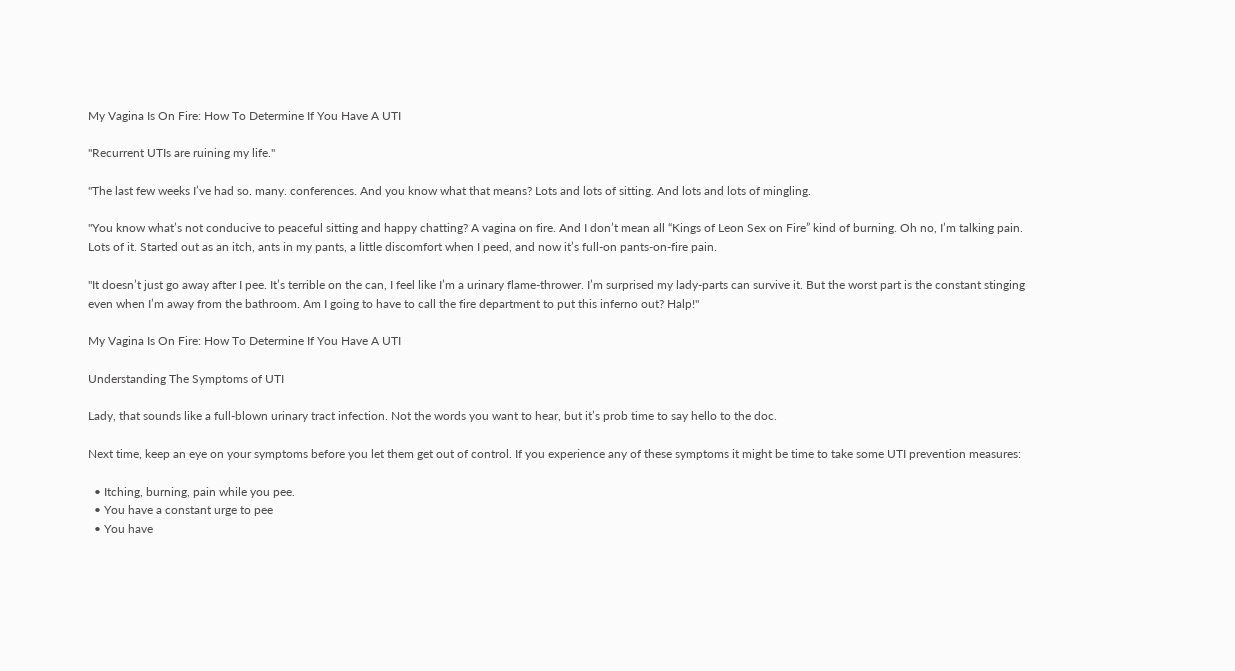My Vagina Is On Fire: How To Determine If You Have A UTI

"Recurrent UTIs are ruining my life."

"The last few weeks I’ve had so. many. conferences. And you know what that means? Lots and lots of sitting. And lots and lots of mingling.

"You know what’s not conducive to peaceful sitting and happy chatting? A vagina on fire. And I don’t mean all “Kings of Leon Sex on Fire” kind of burning. Oh no, I’m talking pain. Lots of it. Started out as an itch, ants in my pants, a little discomfort when I peed, and now it’s full-on pants-on-fire pain.

"It doesn’t just go away after I pee. It’s terrible on the can, I feel like I’m a urinary flame-thrower. I’m surprised my lady-parts can survive it. But the worst part is the constant stinging even when I’m away from the bathroom. Am I going to have to call the fire department to put this inferno out? Halp!"

My Vagina Is On Fire: How To Determine If You Have A UTI

Understanding The Symptoms of UTI

Lady, that sounds like a full-blown urinary tract infection. Not the words you want to hear, but it’s prob time to say hello to the doc.

Next time, keep an eye on your symptoms before you let them get out of control. If you experience any of these symptoms it might be time to take some UTI prevention measures:

  • Itching, burning, pain while you pee.
  • You have a constant urge to pee
  • You have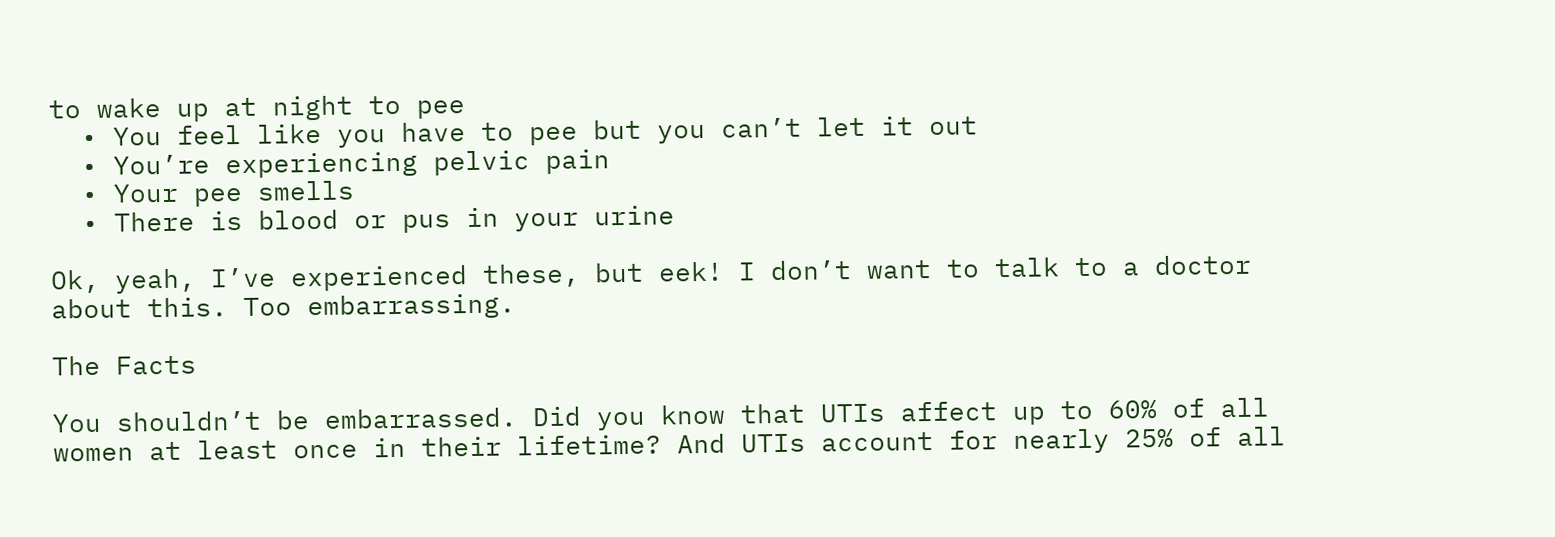to wake up at night to pee
  • You feel like you have to pee but you can’t let it out
  • You’re experiencing pelvic pain
  • Your pee smells
  • There is blood or pus in your urine

Ok, yeah, I’ve experienced these, but eek! I don’t want to talk to a doctor about this. Too embarrassing.

The Facts

You shouldn’t be embarrassed. Did you know that UTIs affect up to 60% of all women at least once in their lifetime? And UTIs account for nearly 25% of all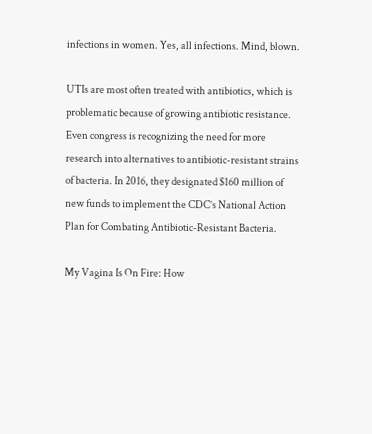infections in women. Yes, all infections. Mind, blown.

UTIs are most often treated with antibiotics, which is problematic because of growing antibiotic resistance. Even congress is recognizing the need for more research into alternatives to antibiotic-resistant strains of bacteria. In 2016, they designated $160 million of new funds to implement the CDC’s National Action Plan for Combating Antibiotic-Resistant Bacteria.

My Vagina Is On Fire: How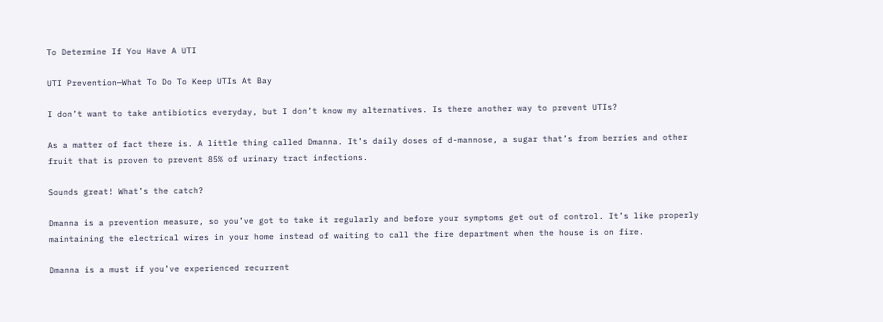To Determine If You Have A UTI

UTI Prevention—What To Do To Keep UTIs At Bay

I don’t want to take antibiotics everyday, but I don’t know my alternatives. Is there another way to prevent UTIs?

As a matter of fact there is. A little thing called Dmanna. It’s daily doses of d-mannose, a sugar that’s from berries and other fruit that is proven to prevent 85% of urinary tract infections.

Sounds great! What’s the catch?

Dmanna is a prevention measure, so you’ve got to take it regularly and before your symptoms get out of control. It’s like properly maintaining the electrical wires in your home instead of waiting to call the fire department when the house is on fire.

Dmanna is a must if you’ve experienced recurrent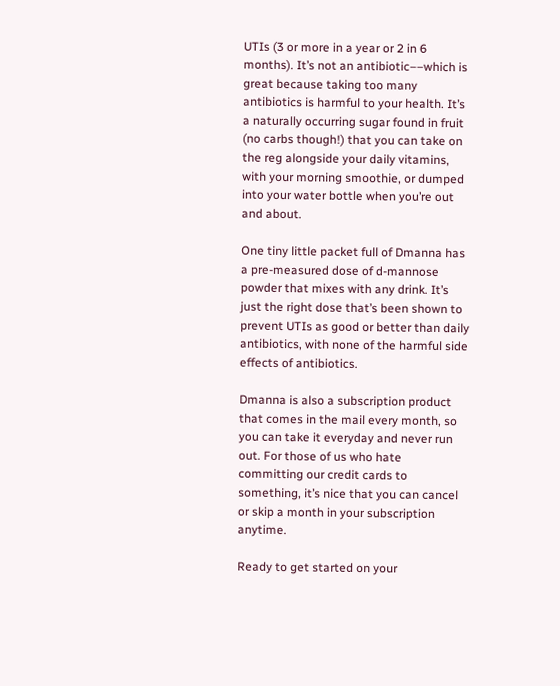UTIs (3 or more in a year or 2 in 6 months). It’s not an antibiotic––which is great because taking too many antibiotics is harmful to your health. It’s a naturally occurring sugar found in fruit (no carbs though!) that you can take on the reg alongside your daily vitamins, with your morning smoothie, or dumped into your water bottle when you’re out and about.

One tiny little packet full of Dmanna has a pre-measured dose of d-mannose powder that mixes with any drink. It’s just the right dose that’s been shown to prevent UTIs as good or better than daily antibiotics, with none of the harmful side effects of antibiotics.

Dmanna is also a subscription product that comes in the mail every month, so you can take it everyday and never run out. For those of us who hate committing our credit cards to something, it’s nice that you can cancel or skip a month in your subscription anytime.

Ready to get started on your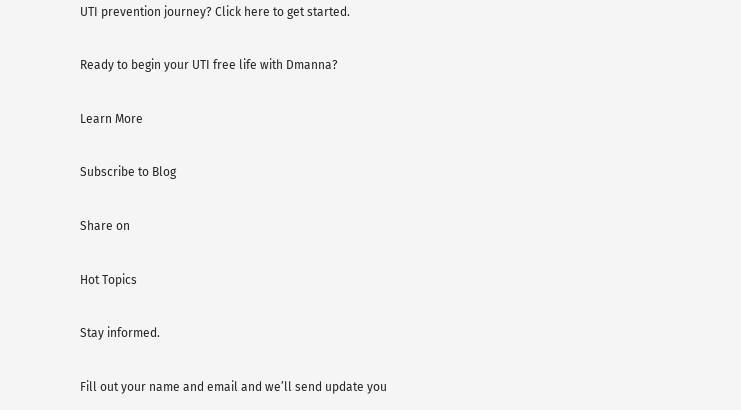UTI prevention journey? Click here to get started.

Ready to begin your UTI free life with Dmanna?

Learn More

Subscribe to Blog

Share on

Hot Topics

Stay informed.

Fill out your name and email and we’ll send update you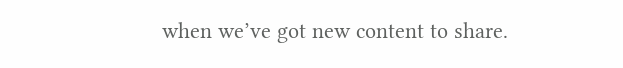when we’ve got new content to share.